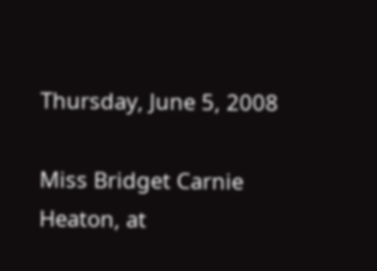Thursday, June 5, 2008

Miss Bridget Carnie Heaton, at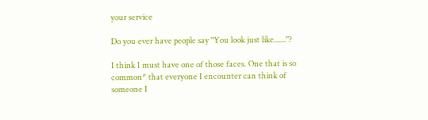your service

Do you ever have people say "You look just like......"?

I think I must have one of those faces. One that is so common* that everyone I encounter can think of someone I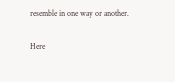resemble in one way or another.

Here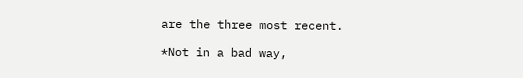are the three most recent.

*Not in a bad way,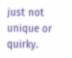just not unique or quirky.